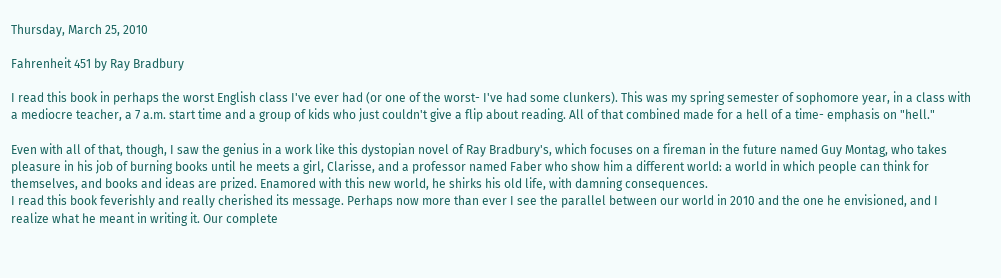Thursday, March 25, 2010

Fahrenheit 451 by Ray Bradbury

I read this book in perhaps the worst English class I've ever had (or one of the worst- I've had some clunkers). This was my spring semester of sophomore year, in a class with a mediocre teacher, a 7 a.m. start time and a group of kids who just couldn't give a flip about reading. All of that combined made for a hell of a time- emphasis on "hell."

Even with all of that, though, I saw the genius in a work like this dystopian novel of Ray Bradbury's, which focuses on a fireman in the future named Guy Montag, who takes pleasure in his job of burning books until he meets a girl, Clarisse, and a professor named Faber who show him a different world: a world in which people can think for themselves, and books and ideas are prized. Enamored with this new world, he shirks his old life, with damning consequences.
I read this book feverishly and really cherished its message. Perhaps now more than ever I see the parallel between our world in 2010 and the one he envisioned, and I realize what he meant in writing it. Our complete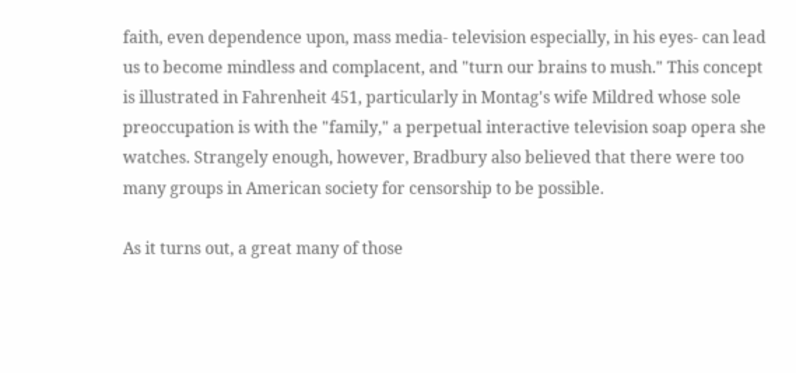faith, even dependence upon, mass media- television especially, in his eyes- can lead us to become mindless and complacent, and "turn our brains to mush." This concept is illustrated in Fahrenheit 451, particularly in Montag's wife Mildred whose sole preoccupation is with the "family," a perpetual interactive television soap opera she watches. Strangely enough, however, Bradbury also believed that there were too many groups in American society for censorship to be possible.

As it turns out, a great many of those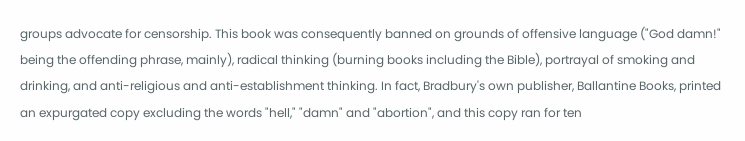groups advocate for censorship. This book was consequently banned on grounds of offensive language ("God damn!" being the offending phrase, mainly), radical thinking (burning books including the Bible), portrayal of smoking and drinking, and anti-religious and anti-establishment thinking. In fact, Bradbury's own publisher, Ballantine Books, printed an expurgated copy excluding the words "hell," "damn" and "abortion", and this copy ran for ten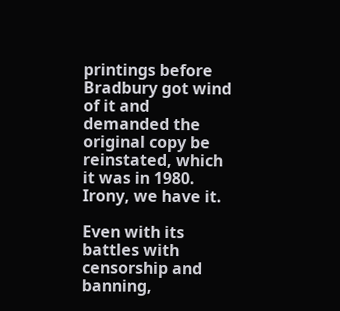printings before Bradbury got wind of it and demanded the original copy be reinstated, which it was in 1980. Irony, we have it.

Even with its battles with censorship and banning,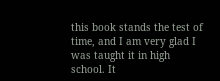this book stands the test of time, and I am very glad I was taught it in high school. It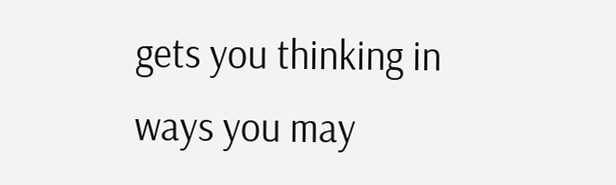gets you thinking in ways you may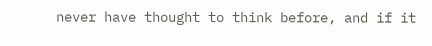never have thought to think before, and if it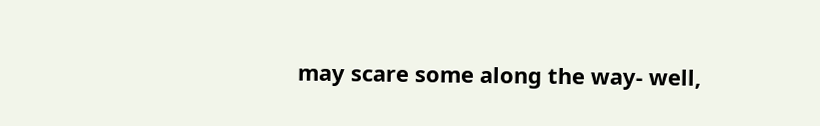may scare some along the way- well,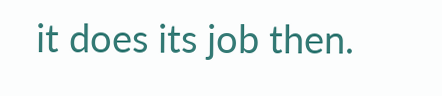it does its job then.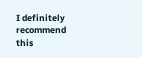I definitely recommend this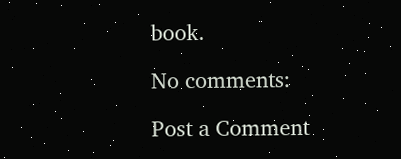book.

No comments:

Post a Comment